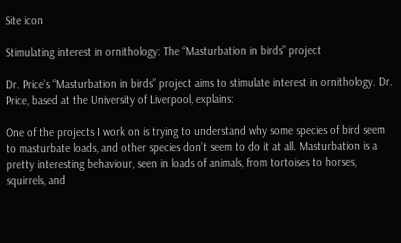Site icon

Stimulating interest in ornithology: The “Masturbation in birds” project

Dr. Price’s “Masturbation in birds” project aims to stimulate interest in ornithology. Dr. Price, based at the University of Liverpool, explains:

One of the projects I work on is trying to understand why some species of bird seem to masturbate loads, and other species don’t seem to do it at all. Masturbation is a pretty interesting behaviour, seen in loads of animals, from tortoises to horses, squirrels, and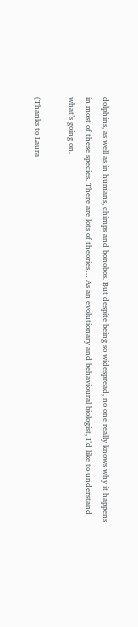dolphins, as well as in humans, chimps and bonobos. But despite being so widespread, no one really knows why it happens in most of these species. There are lots of theories… As an evolutionary and behavioural biologist, I’d like to understand what’s going on.

(Thanks to Laura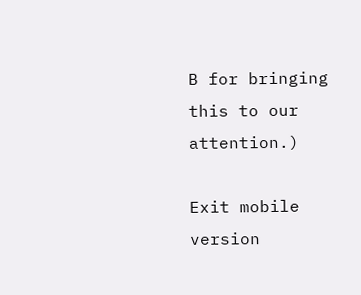B for bringing this to our attention.)

Exit mobile version